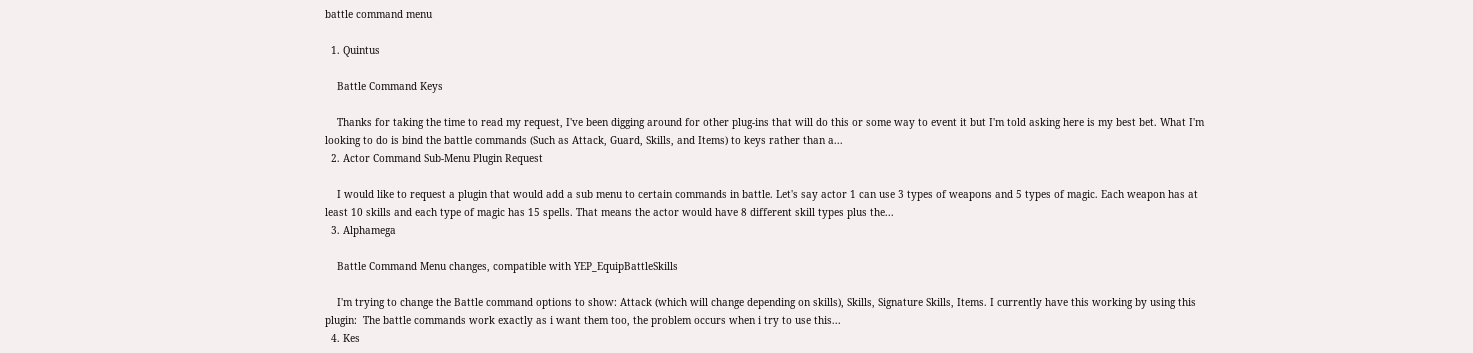battle command menu

  1. Quintus

    Battle Command Keys

    Thanks for taking the time to read my request, I've been digging around for other plug-ins that will do this or some way to event it but I'm told asking here is my best bet. What I'm looking to do is bind the battle commands (Such as Attack, Guard, Skills, and Items) to keys rather than a...
  2. Actor Command Sub-Menu Plugin Request

    I would like to request a plugin that would add a sub menu to certain commands in battle. Let's say actor 1 can use 3 types of weapons and 5 types of magic. Each weapon has at least 10 skills and each type of magic has 15 spells. That means the actor would have 8 different skill types plus the...
  3. Alphamega

    Battle Command Menu changes, compatible with YEP_EquipBattleSkills

    I'm trying to change the Battle command options to show: Attack (which will change depending on skills), Skills, Signature Skills, Items. I currently have this working by using this plugin:  The battle commands work exactly as i want them too, the problem occurs when i try to use this...
  4. Kes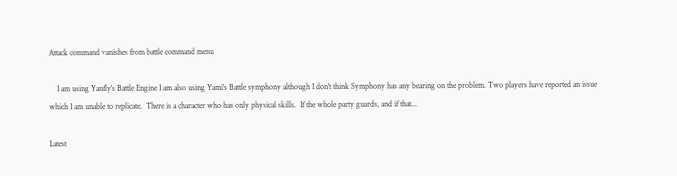Attack command vanishes from battle command menu

    I am using Yanfly's Battle Engine I am also using Yami's Battle symphony although I don't think Symphony has any bearing on the problem. Two players have reported an issue which I am unable to replicate.  There is a character who has only physical skills.  If the whole party guards, and if that...

Latest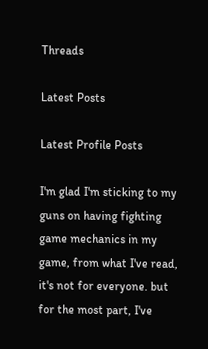Threads

Latest Posts

Latest Profile Posts

I'm glad I'm sticking to my guns on having fighting game mechanics in my game, from what I've read, it's not for everyone. but for the most part, I've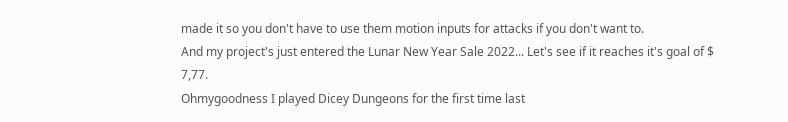made it so you don't have to use them motion inputs for attacks if you don't want to.
And my project's just entered the Lunar New Year Sale 2022... Let's see if it reaches it's goal of $ 7,77.
Ohmygoodness I played Dicey Dungeons for the first time last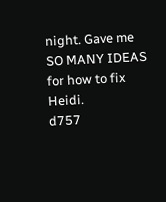night. Gave me SO MANY IDEAS for how to fix Heidi.
d757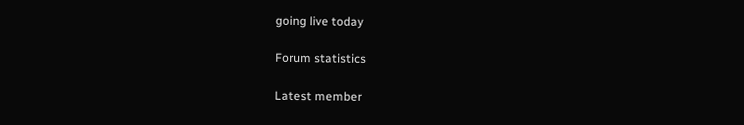going live today

Forum statistics

Latest member